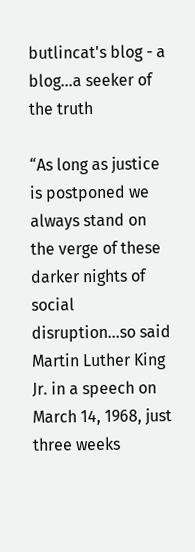butlincat's blog - a blog...a seeker of the truth

“As long as justice is postponed we always stand on the verge of these darker nights of social disruption...so said Martin Luther King Jr. in a speech on March 14, 1968, just three weeks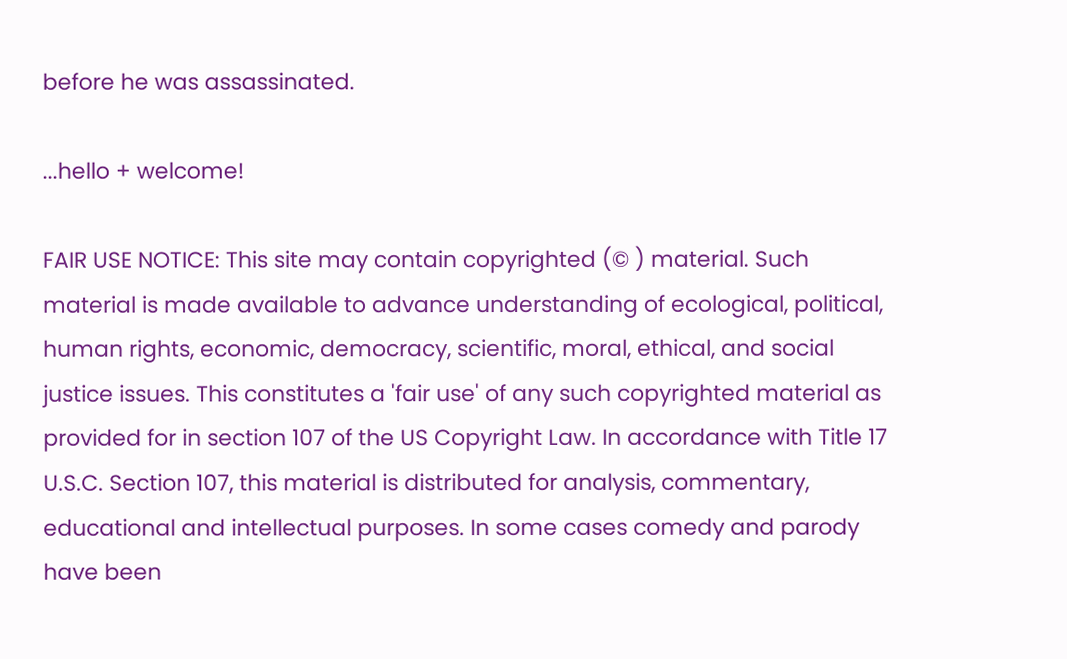before he was assassinated.

...hello + welcome!

FAIR USE NOTICE: This site may contain copyrighted (© ) material. Such material is made available to advance understanding of ecological, political, human rights, economic, democracy, scientific, moral, ethical, and social justice issues. This constitutes a 'fair use' of any such copyrighted material as provided for in section 107 of the US Copyright Law. In accordance with Title 17 U.S.C. Section 107, this material is distributed for analysis, commentary, educational and intellectual purposes. In some cases comedy and parody have been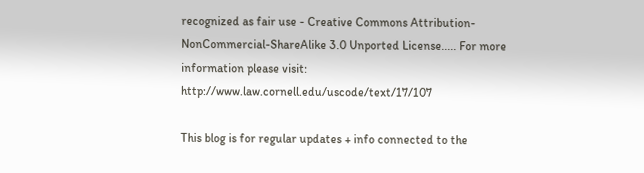recognized as fair use - Creative Commons Attribution-NonCommercial-ShareAlike 3.0 Unported License..... For more information please visit: http://www.law.cornell.edu/uscode/text/17/107

This blog is for regular updates + info connected to the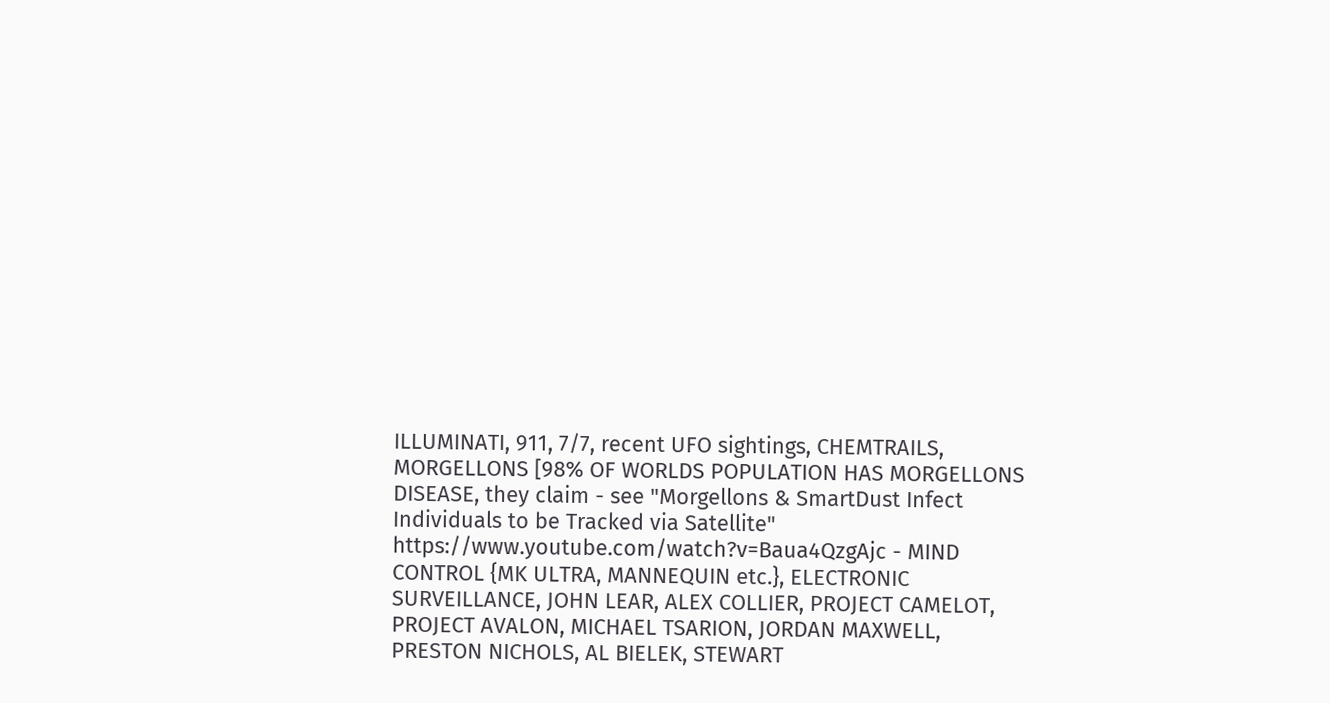ILLUMINATI, 911, 7/7, recent UFO sightings, CHEMTRAILS, MORGELLONS [98% OF WORLDS POPULATION HAS MORGELLONS DISEASE, they claim - see "Morgellons & SmartDust Infect Individuals to be Tracked via Satellite" https://www.youtube.com/watch?v=Baua4QzgAjc - MIND CONTROL {MK ULTRA, MANNEQUIN etc.}, ELECTRONIC SURVEILLANCE, JOHN LEAR, ALEX COLLIER, PROJECT CAMELOT, PROJECT AVALON, MICHAEL TSARION, JORDAN MAXWELL, PRESTON NICHOLS, AL BIELEK, STEWART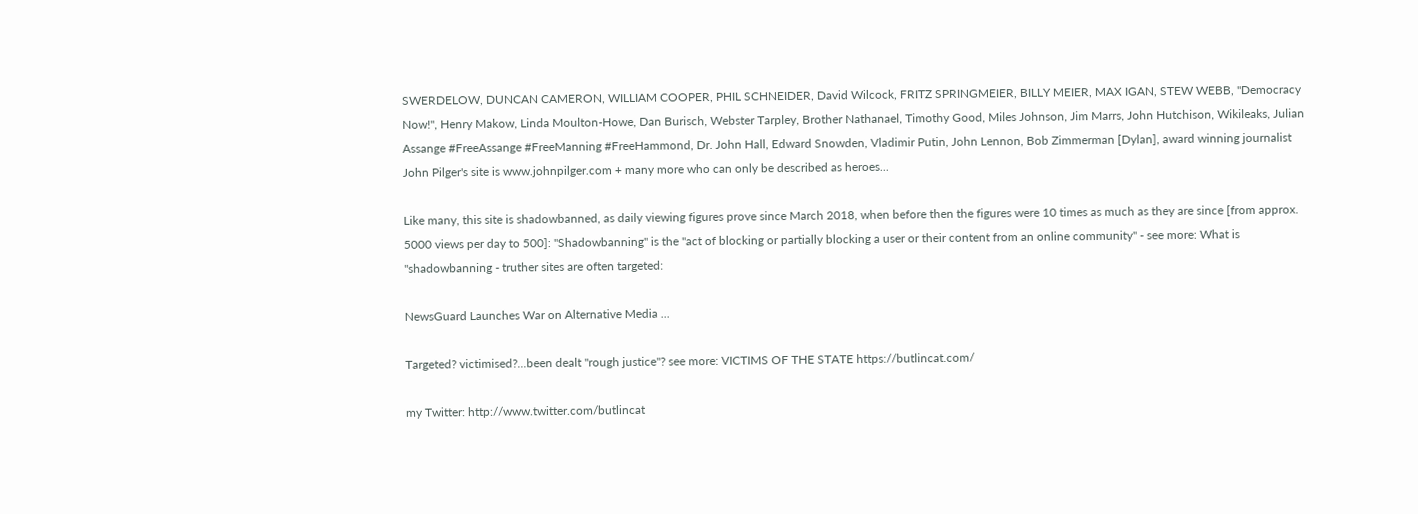SWERDELOW, DUNCAN CAMERON, WILLIAM COOPER, PHIL SCHNEIDER, David Wilcock, FRITZ SPRINGMEIER, BILLY MEIER, MAX IGAN, STEW WEBB, "Democracy Now!", Henry Makow, Linda Moulton-Howe, Dan Burisch, Webster Tarpley, Brother Nathanael, Timothy Good, Miles Johnson, Jim Marrs, John Hutchison, Wikileaks, Julian Assange #FreeAssange #FreeManning #FreeHammond, Dr. John Hall, Edward Snowden, Vladimir Putin, John Lennon, Bob Zimmerman [Dylan], award winning journalist John Pilger's site is www.johnpilger.com + many more who can only be described as heroes...

Like many, this site is shadowbanned, as daily viewing figures prove since March 2018, when before then the figures were 10 times as much as they are since [from approx. 5000 views per day to 500]: "Shadowbanning" is the "act of blocking or partially blocking a user or their content from an online community" - see more: What is "shadowbanning - truther sites are often targeted:

NewsGuard Launches War on Alternative Media ...

Targeted? victimised?...been dealt "rough justice"? see more: VICTIMS OF THE STATE https://butlincat.com/

my Twitter: http://www.twitter.com/butlincat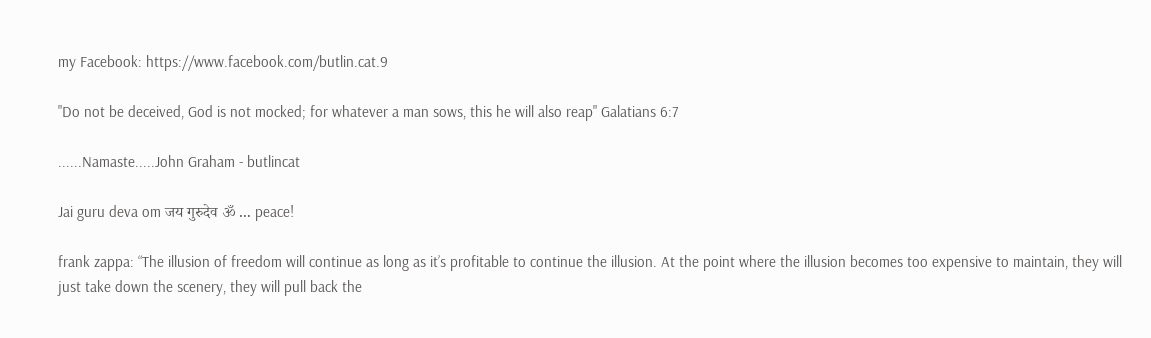my Facebook: https://www.facebook.com/butlin.cat.9

"Do not be deceived, God is not mocked; for whatever a man sows, this he will also reap" Galatians 6:7

......Namaste.....John Graham - butlincat

Jai guru deva om जय गुरुदेव ॐ ... peace!

frank zappa: “The illusion of freedom will continue as long as it’s profitable to continue the illusion. At the point where the illusion becomes too expensive to maintain, they will just take down the scenery, they will pull back the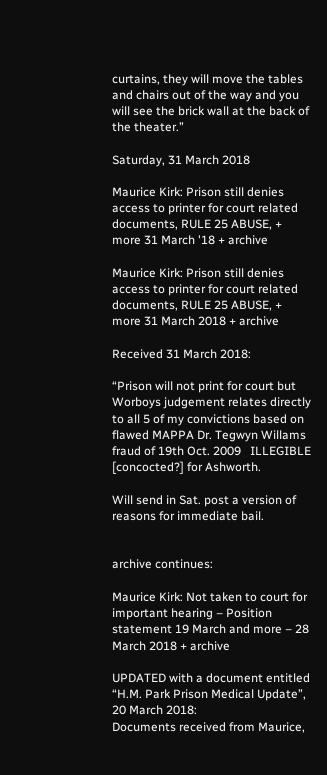curtains, they will move the tables and chairs out of the way and you will see the brick wall at the back of the theater.”

Saturday, 31 March 2018

Maurice Kirk: Prison still denies access to printer for court related documents, RULE 25 ABUSE, + more 31 March '18 + archive

Maurice Kirk: Prison still denies access to printer for court related documents, RULE 25 ABUSE, + more 31 March 2018 + archive

Received 31 March 2018:

“Prison will not print for court but Worboys judgement relates directly to all 5 of my convictions based on flawed MAPPA Dr. Tegwyn Willams fraud of 19th Oct. 2009   ILLEGIBLE [concocted?] for Ashworth.

Will send in Sat. post a version of reasons for immediate bail.


archive continues:

Maurice Kirk: Not taken to court for important hearing – Position statement 19 March and more – 28 March 2018 + archive

UPDATED with a document entitled “H.M. Park Prison Medical Update”, 20 March 2018:
Documents received from Maurice,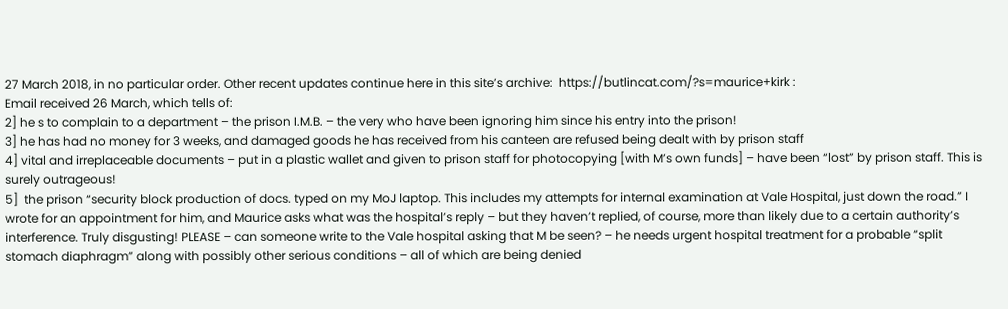27 March 2018, in no particular order. Other recent updates continue here in this site’s archive:  https://butlincat.com/?s=maurice+kirk :
Email received 26 March, which tells of:
2] he s to complain to a department – the prison I.M.B. – the very who have been ignoring him since his entry into the prison!
3] he has had no money for 3 weeks, and damaged goods he has received from his canteen are refused being dealt with by prison staff
4] vital and irreplaceable documents – put in a plastic wallet and given to prison staff for photocopying [with M’s own funds] – have been “lost” by prison staff. This is surely outrageous!
5]  the prison “security block production of docs. typed on my MoJ laptop. This includes my attempts for internal examination at Vale Hospital, just down the road.” I wrote for an appointment for him, and Maurice asks what was the hospital’s reply – but they haven’t replied, of course, more than likely due to a certain authority’s interference. Truly disgusting! PLEASE – can someone write to the Vale hospital asking that M be seen? – he needs urgent hospital treatment for a probable “split stomach diaphragm” along with possibly other serious conditions – all of which are being denied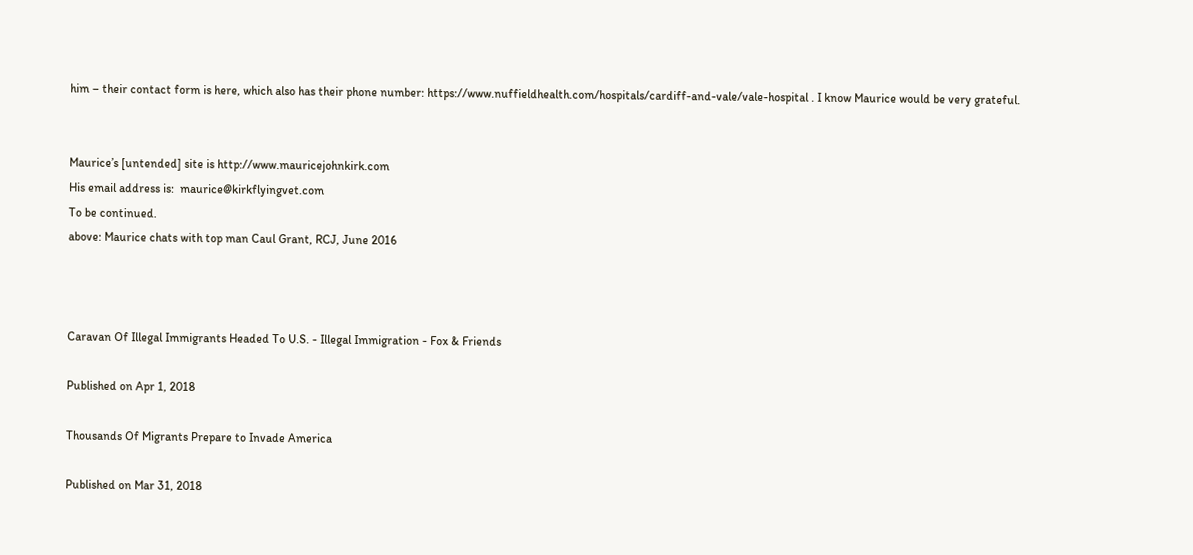him – their contact form is here, which also has their phone number: https://www.nuffieldhealth.com/hospitals/cardiff-and-vale/vale-hospital . I know Maurice would be very grateful.


Maurice’s [untended] site is http://www.mauricejohnkirk.com
His email address is:  maurice@kirkflyingvet.com
To be continued.
above: Maurice chats with top man Caul Grant, RCJ, June 2016



Caravan Of Illegal Immigrants Headed To U.S. - Illegal Immigration - Fox & Friends

Published on Apr 1, 2018

Thousands Of Migrants Prepare to Invade America

Published on Mar 31, 2018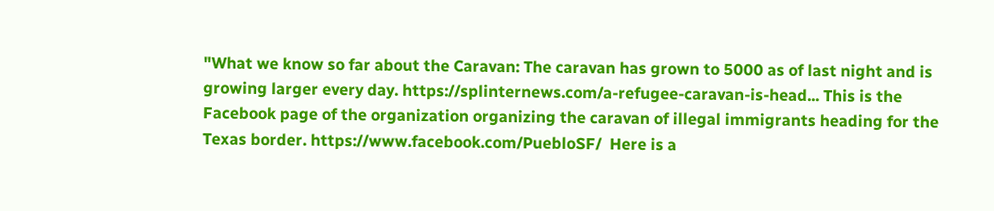"What we know so far about the Caravan: The caravan has grown to 5000 as of last night and is growing larger every day. https://splinternews.com/a-refugee-caravan-is-head... This is the Facebook page of the organization organizing the caravan of illegal immigrants heading for the Texas border. https://www.facebook.com/PuebloSF/  Here is a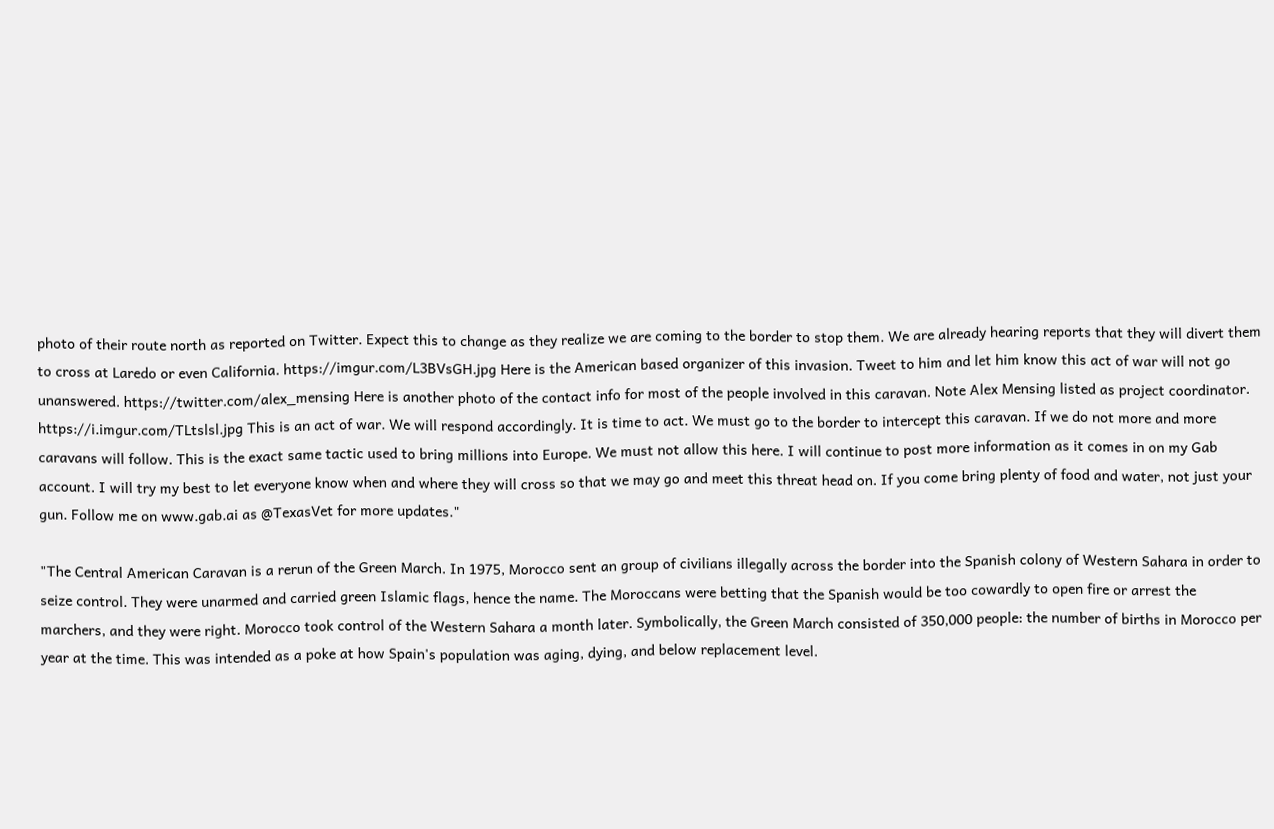photo of their route north as reported on Twitter. Expect this to change as they realize we are coming to the border to stop them. We are already hearing reports that they will divert them to cross at Laredo or even California. https://imgur.com/L3BVsGH.jpg Here is the American based organizer of this invasion. Tweet to him and let him know this act of war will not go unanswered. https://twitter.com/alex_mensing Here is another photo of the contact info for most of the people involved in this caravan. Note Alex Mensing listed as project coordinator. https://i.imgur.com/TLtslsl.jpg This is an act of war. We will respond accordingly. It is time to act. We must go to the border to intercept this caravan. If we do not more and more caravans will follow. This is the exact same tactic used to bring millions into Europe. We must not allow this here. I will continue to post more information as it comes in on my Gab account. I will try my best to let everyone know when and where they will cross so that we may go and meet this threat head on. If you come bring plenty of food and water, not just your gun. Follow me on www.gab.ai as @TexasVet for more updates."

"The Central American Caravan is a rerun of the Green March. In 1975, Morocco sent an group of civilians illegally across the border into the Spanish colony of Western Sahara in order to seize control. They were unarmed and carried green Islamic flags, hence the name. The Moroccans were betting that the Spanish would be too cowardly to open fire or arrest the marchers, and they were right. Morocco took control of the Western Sahara a month later. Symbolically, the Green March consisted of 350,000 people: the number of births in Morocco per year at the time. This was intended as a poke at how Spain's population was aging, dying, and below replacement level.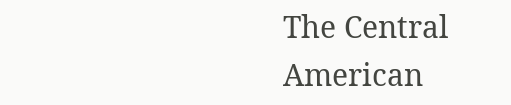The Central American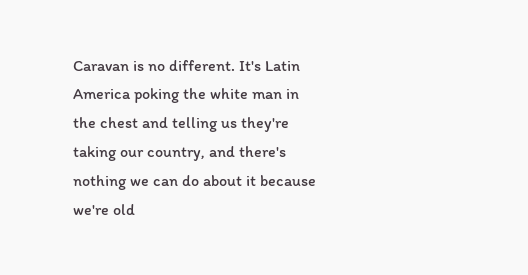Caravan is no different. It's Latin America poking the white man in the chest and telling us they're taking our country, and there's nothing we can do about it because we're old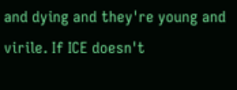and dying and they're young and virile. If ICE doesn't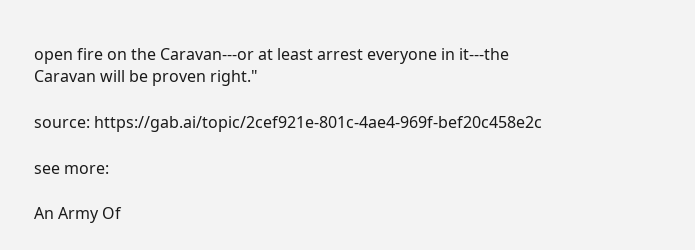open fire on the Caravan---or at least arrest everyone in it---the Caravan will be proven right."

source: https://gab.ai/topic/2cef921e-801c-4ae4-969f-bef20c458e2c

see more:

An Army Of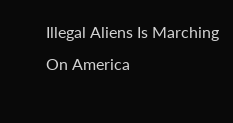Illegal Aliens Is Marching On America